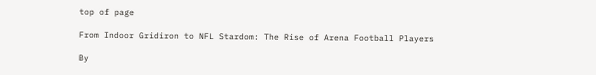top of page

From Indoor Gridiron to NFL Stardom: The Rise of Arena Football Players

By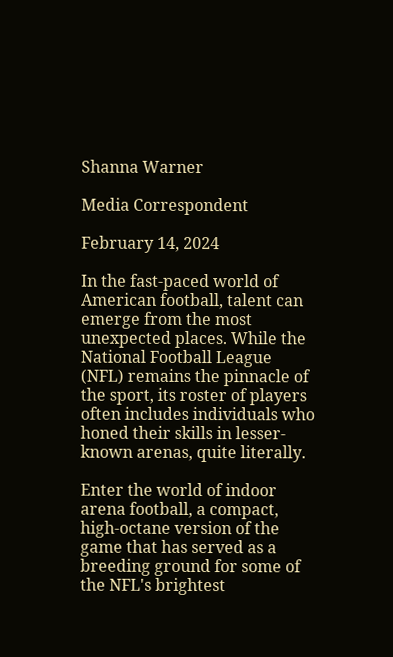Shanna Warner

Media Correspondent

February 14, 2024

In the fast-paced world of American football, talent can emerge from the most unexpected places. While the National Football League (NFL) remains the pinnacle of the sport, its roster of players often includes individuals who honed their skills in lesser-known arenas, quite literally.

Enter the world of indoor arena football, a compact, high-octane version of the game that has served as a breeding ground for some of the NFL's brightest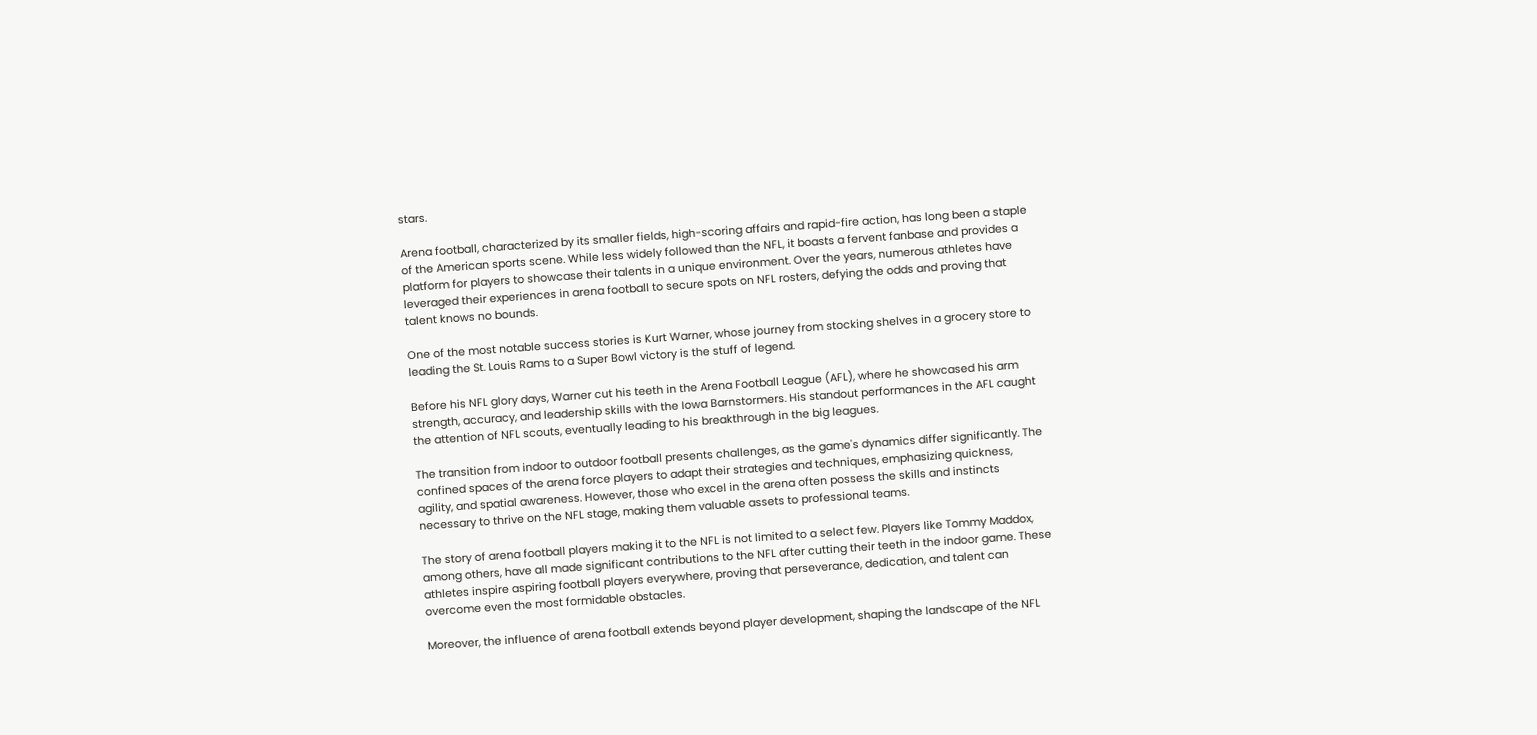stars.

Arena football, characterized by its smaller fields, high-scoring affairs and rapid-fire action, has long been a staple of the American sports scene. While less widely followed than the NFL, it boasts a fervent fanbase and provides a platform for players to showcase their talents in a unique environment. Over the years, numerous athletes have leveraged their experiences in arena football to secure spots on NFL rosters, defying the odds and proving that talent knows no bounds.

One of the most notable success stories is Kurt Warner, whose journey from stocking shelves in a grocery store to leading the St. Louis Rams to a Super Bowl victory is the stuff of legend.

Before his NFL glory days, Warner cut his teeth in the Arena Football League (AFL), where he showcased his arm strength, accuracy, and leadership skills with the Iowa Barnstormers. His standout performances in the AFL caught the attention of NFL scouts, eventually leading to his breakthrough in the big leagues.

The transition from indoor to outdoor football presents challenges, as the game's dynamics differ significantly. The confined spaces of the arena force players to adapt their strategies and techniques, emphasizing quickness, agility, and spatial awareness. However, those who excel in the arena often possess the skills and instincts necessary to thrive on the NFL stage, making them valuable assets to professional teams.

The story of arena football players making it to the NFL is not limited to a select few. Players like Tommy Maddox, among others, have all made significant contributions to the NFL after cutting their teeth in the indoor game. These athletes inspire aspiring football players everywhere, proving that perseverance, dedication, and talent can overcome even the most formidable obstacles.

Moreover, the influence of arena football extends beyond player development, shaping the landscape of the NFL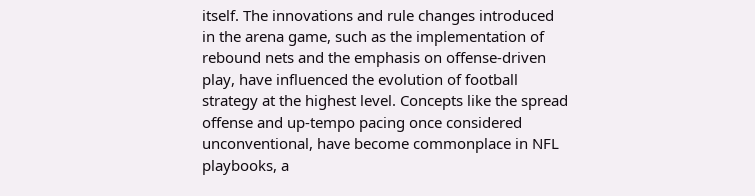itself. The innovations and rule changes introduced in the arena game, such as the implementation of rebound nets and the emphasis on offense-driven play, have influenced the evolution of football strategy at the highest level. Concepts like the spread offense and up-tempo pacing once considered unconventional, have become commonplace in NFL playbooks, a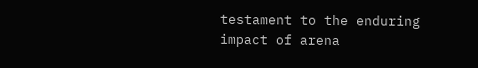testament to the enduring impact of arena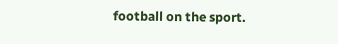football on the sport.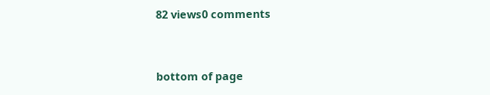82 views0 comments


bottom of page